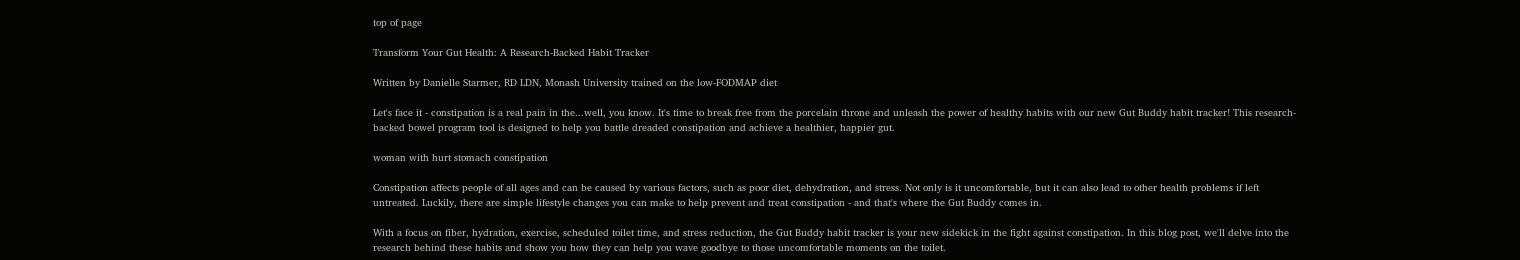top of page

Transform Your Gut Health: A Research-Backed Habit Tracker

Written by Danielle Starmer, RD LDN, Monash University trained on the low-FODMAP diet

Let's face it - constipation is a real pain in the...well, you know. It's time to break free from the porcelain throne and unleash the power of healthy habits with our new Gut Buddy habit tracker! This research-backed bowel program tool is designed to help you battle dreaded constipation and achieve a healthier, happier gut.

woman with hurt stomach constipation

Constipation affects people of all ages and can be caused by various factors, such as poor diet, dehydration, and stress. Not only is it uncomfortable, but it can also lead to other health problems if left untreated. Luckily, there are simple lifestyle changes you can make to help prevent and treat constipation - and that's where the Gut Buddy comes in.

With a focus on fiber, hydration, exercise, scheduled toilet time, and stress reduction, the Gut Buddy habit tracker is your new sidekick in the fight against constipation. In this blog post, we'll delve into the research behind these habits and show you how they can help you wave goodbye to those uncomfortable moments on the toilet.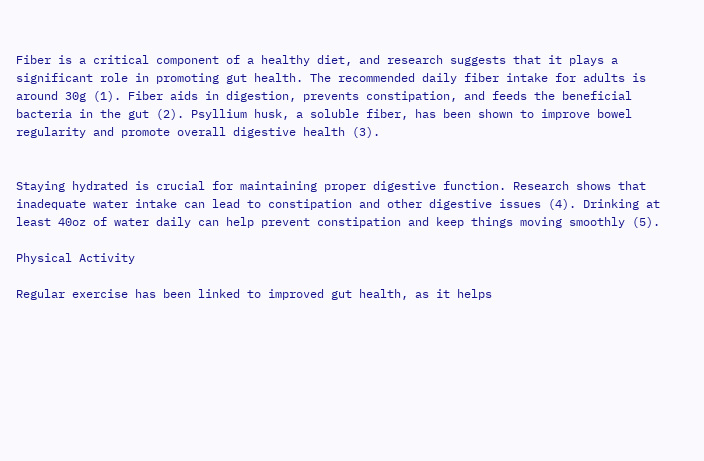Fiber is a critical component of a healthy diet, and research suggests that it plays a significant role in promoting gut health. The recommended daily fiber intake for adults is around 30g (1). Fiber aids in digestion, prevents constipation, and feeds the beneficial bacteria in the gut (2). Psyllium husk, a soluble fiber, has been shown to improve bowel regularity and promote overall digestive health (3).


Staying hydrated is crucial for maintaining proper digestive function. Research shows that inadequate water intake can lead to constipation and other digestive issues (4). Drinking at least 40oz of water daily can help prevent constipation and keep things moving smoothly (5).

Physical Activity

Regular exercise has been linked to improved gut health, as it helps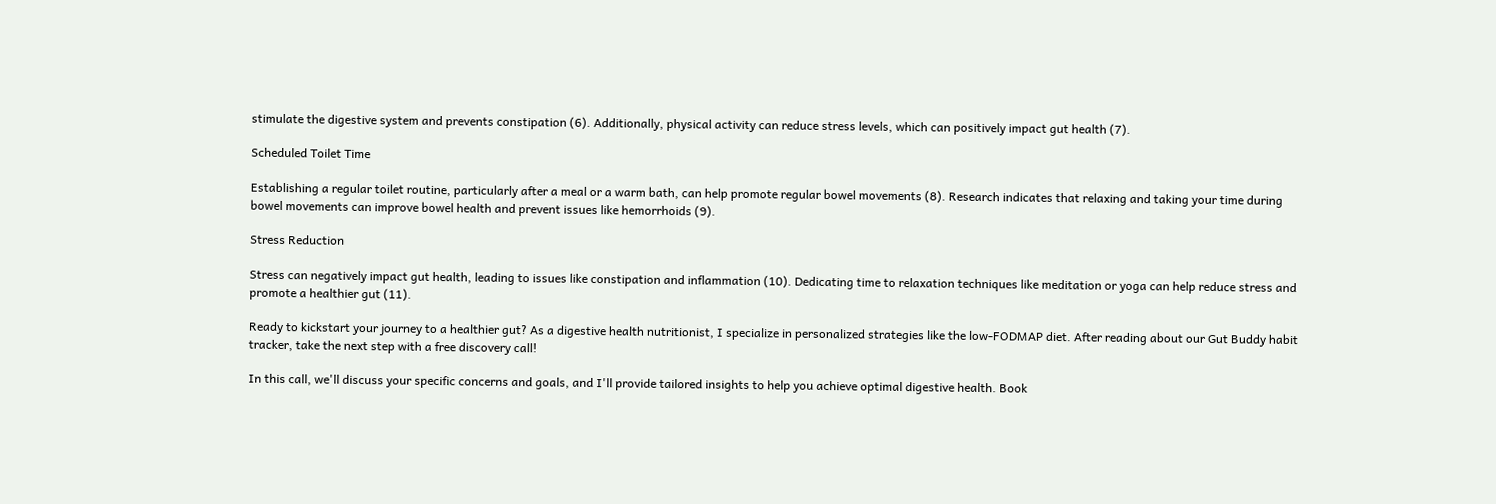stimulate the digestive system and prevents constipation (6). Additionally, physical activity can reduce stress levels, which can positively impact gut health (7).

Scheduled Toilet Time

Establishing a regular toilet routine, particularly after a meal or a warm bath, can help promote regular bowel movements (8). Research indicates that relaxing and taking your time during bowel movements can improve bowel health and prevent issues like hemorrhoids (9).

Stress Reduction

Stress can negatively impact gut health, leading to issues like constipation and inflammation (10). Dedicating time to relaxation techniques like meditation or yoga can help reduce stress and promote a healthier gut (11).

Ready to kickstart your journey to a healthier gut? As a digestive health nutritionist, I specialize in personalized strategies like the low-FODMAP diet. After reading about our Gut Buddy habit tracker, take the next step with a free discovery call!

In this call, we'll discuss your specific concerns and goals, and I'll provide tailored insights to help you achieve optimal digestive health. Book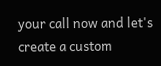your call now and let's create a custom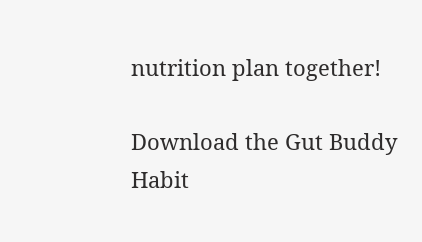nutrition plan together!

Download the Gut Buddy Habit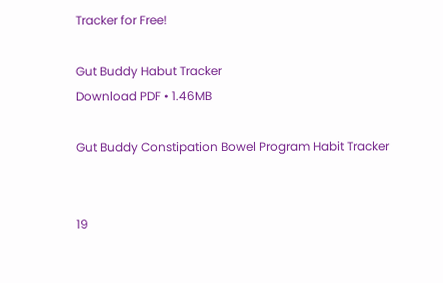Tracker for Free!

Gut Buddy Habut Tracker
Download PDF • 1.46MB

Gut Buddy Constipation Bowel Program Habit Tracker


19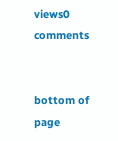views0 comments


bottom of page